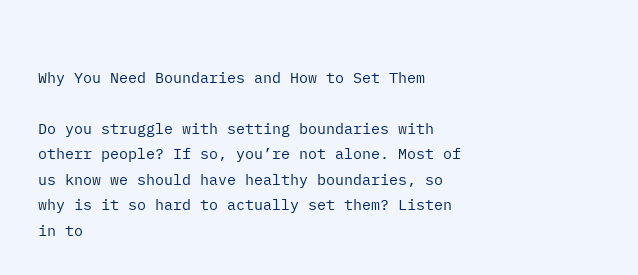Why You Need Boundaries and How to Set Them

Do you struggle with setting boundaries with otherr people? If so, you’re not alone. Most of us know we should have healthy boundaries, so why is it so hard to actually set them? Listen in to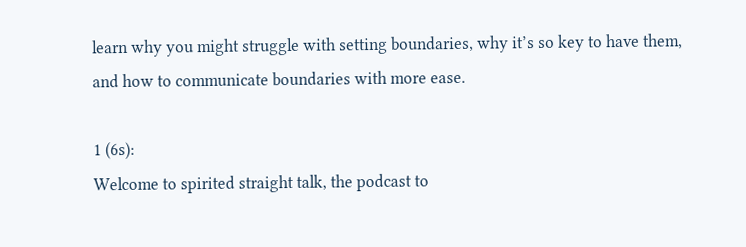learn why you might struggle with setting boundaries, why it’s so key to have them, and how to communicate boundaries with more ease.

1 (6s):
Welcome to spirited straight talk, the podcast to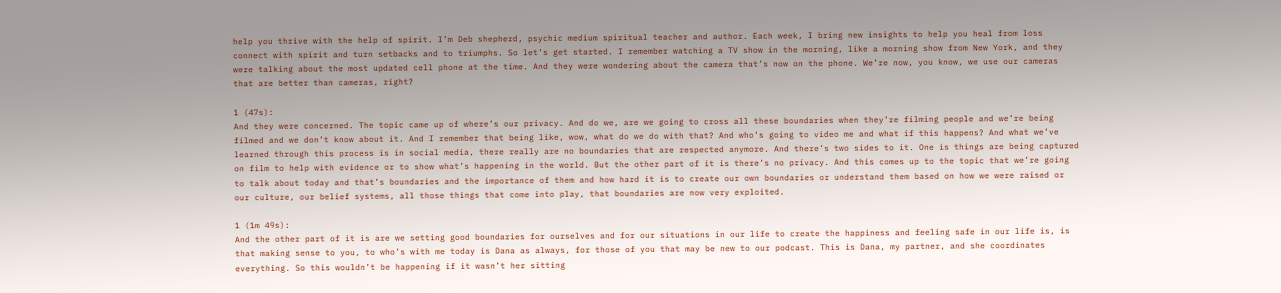help you thrive with the help of spirit. I’m Deb shepherd, psychic medium spiritual teacher and author. Each week, I bring new insights to help you heal from loss connect with spirit and turn setbacks and to triumphs. So let’s get started. I remember watching a TV show in the morning, like a morning show from New York, and they were talking about the most updated cell phone at the time. And they were wondering about the camera that’s now on the phone. We’re now, you know, we use our cameras that are better than cameras, right?

1 (47s):
And they were concerned. The topic came up of where’s our privacy. And do we, are we going to cross all these boundaries when they’re filming people and we’re being filmed and we don’t know about it. And I remember that being like, wow, what do we do with that? And who’s going to video me and what if this happens? And what we’ve learned through this process is in social media, there really are no boundaries that are respected anymore. And there’s two sides to it. One is things are being captured on film to help with evidence or to show what’s happening in the world. But the other part of it is there’s no privacy. And this comes up to the topic that we’re going to talk about today and that’s boundaries and the importance of them and how hard it is to create our own boundaries or understand them based on how we were raised or our culture, our belief systems, all those things that come into play, that boundaries are now very exploited.

1 (1m 49s):
And the other part of it is are we setting good boundaries for ourselves and for our situations in our life to create the happiness and feeling safe in our life is, is that making sense to you, to who’s with me today is Dana as always, for those of you that may be new to our podcast. This is Dana, my partner, and she coordinates everything. So this wouldn’t be happening if it wasn’t her sitting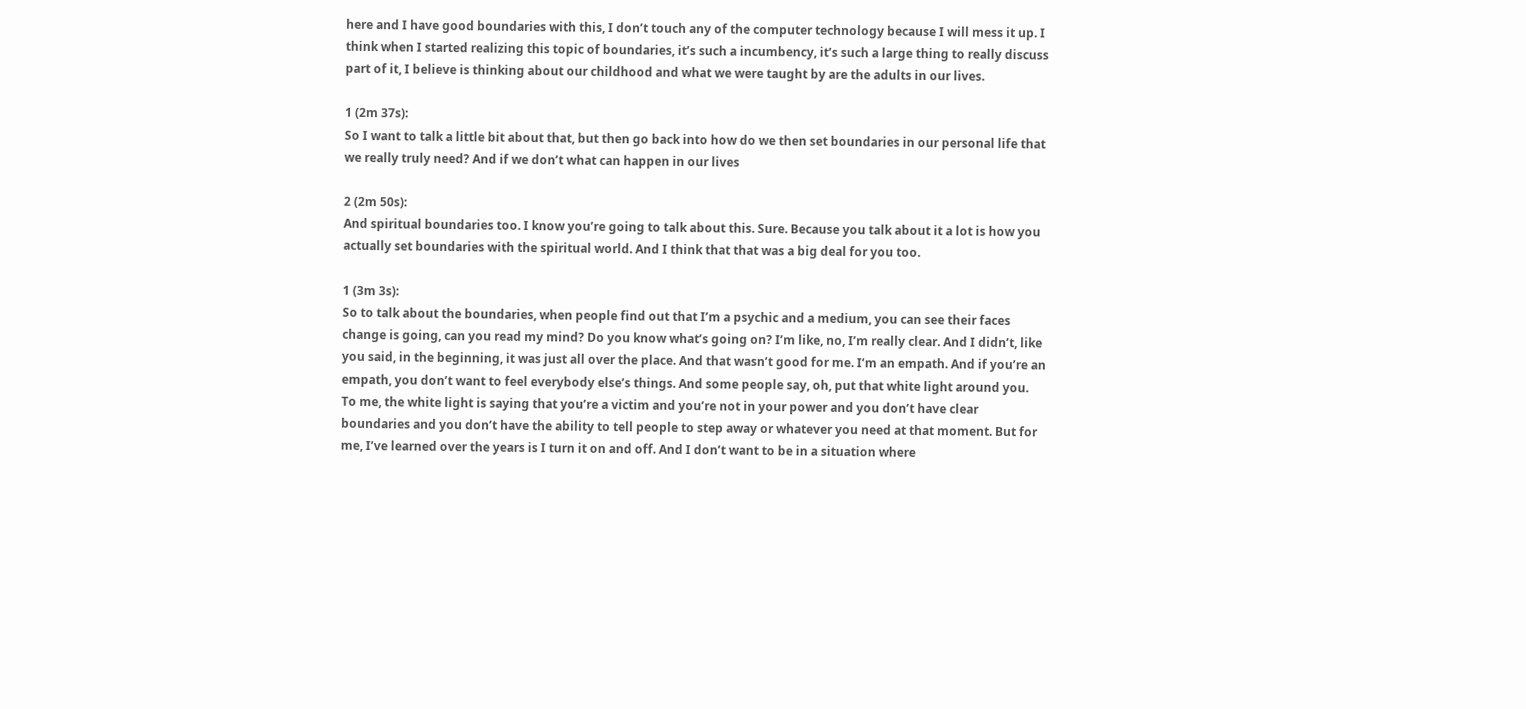here and I have good boundaries with this, I don’t touch any of the computer technology because I will mess it up. I think when I started realizing this topic of boundaries, it’s such a incumbency, it’s such a large thing to really discuss part of it, I believe is thinking about our childhood and what we were taught by are the adults in our lives.

1 (2m 37s):
So I want to talk a little bit about that, but then go back into how do we then set boundaries in our personal life that we really truly need? And if we don’t what can happen in our lives

2 (2m 50s):
And spiritual boundaries too. I know you’re going to talk about this. Sure. Because you talk about it a lot is how you actually set boundaries with the spiritual world. And I think that that was a big deal for you too.

1 (3m 3s):
So to talk about the boundaries, when people find out that I’m a psychic and a medium, you can see their faces change is going, can you read my mind? Do you know what’s going on? I’m like, no, I’m really clear. And I didn’t, like you said, in the beginning, it was just all over the place. And that wasn’t good for me. I’m an empath. And if you’re an empath, you don’t want to feel everybody else’s things. And some people say, oh, put that white light around you. To me, the white light is saying that you’re a victim and you’re not in your power and you don’t have clear boundaries and you don’t have the ability to tell people to step away or whatever you need at that moment. But for me, I’ve learned over the years is I turn it on and off. And I don’t want to be in a situation where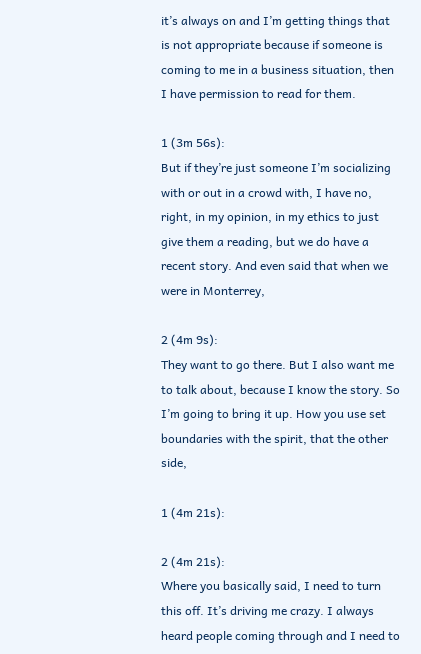it’s always on and I’m getting things that is not appropriate because if someone is coming to me in a business situation, then I have permission to read for them.

1 (3m 56s):
But if they’re just someone I’m socializing with or out in a crowd with, I have no, right, in my opinion, in my ethics to just give them a reading, but we do have a recent story. And even said that when we were in Monterrey,

2 (4m 9s):
They want to go there. But I also want me to talk about, because I know the story. So I’m going to bring it up. How you use set boundaries with the spirit, that the other side,

1 (4m 21s):

2 (4m 21s):
Where you basically said, I need to turn this off. It’s driving me crazy. I always heard people coming through and I need to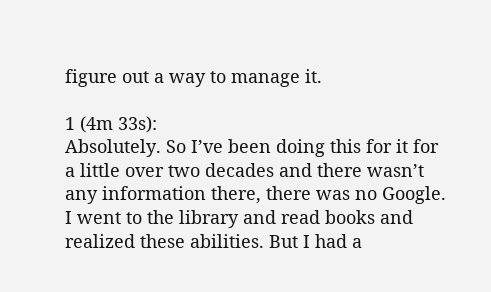figure out a way to manage it.

1 (4m 33s):
Absolutely. So I’ve been doing this for it for a little over two decades and there wasn’t any information there, there was no Google. I went to the library and read books and realized these abilities. But I had a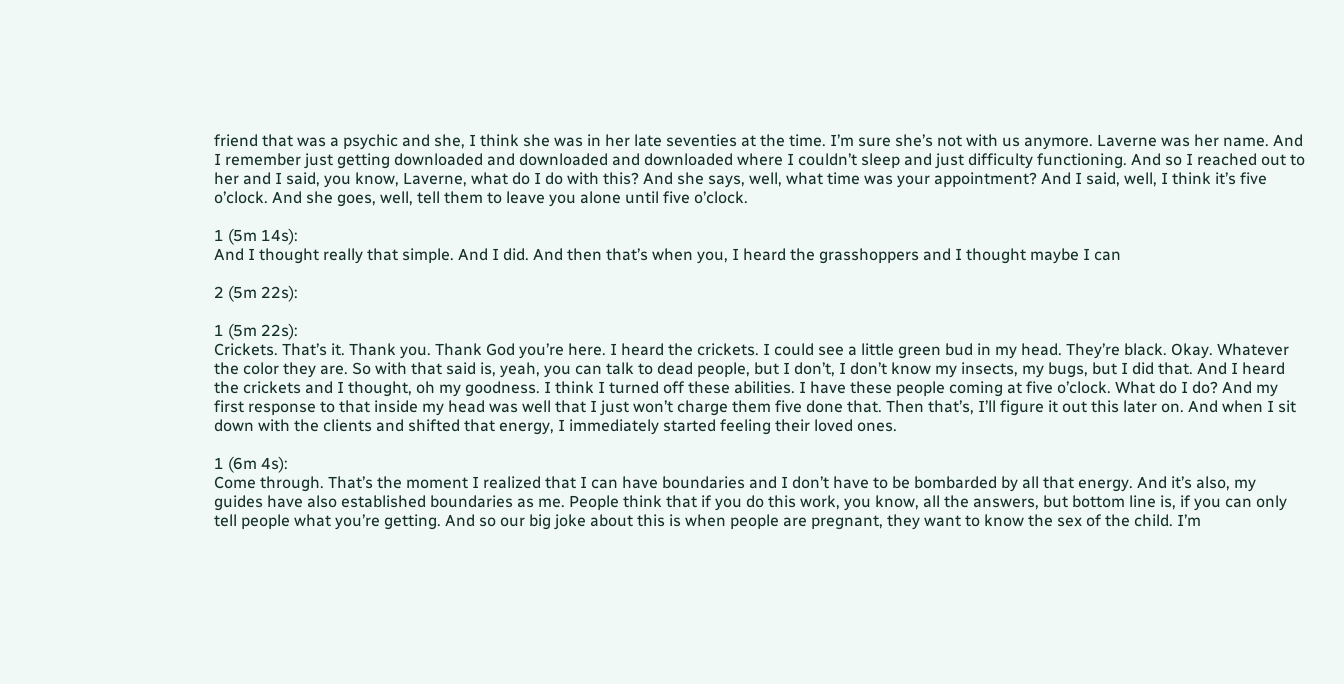friend that was a psychic and she, I think she was in her late seventies at the time. I’m sure she’s not with us anymore. Laverne was her name. And I remember just getting downloaded and downloaded and downloaded where I couldn’t sleep and just difficulty functioning. And so I reached out to her and I said, you know, Laverne, what do I do with this? And she says, well, what time was your appointment? And I said, well, I think it’s five o’clock. And she goes, well, tell them to leave you alone until five o’clock.

1 (5m 14s):
And I thought really that simple. And I did. And then that’s when you, I heard the grasshoppers and I thought maybe I can

2 (5m 22s):

1 (5m 22s):
Crickets. That’s it. Thank you. Thank God you’re here. I heard the crickets. I could see a little green bud in my head. They’re black. Okay. Whatever the color they are. So with that said is, yeah, you can talk to dead people, but I don’t, I don’t know my insects, my bugs, but I did that. And I heard the crickets and I thought, oh my goodness. I think I turned off these abilities. I have these people coming at five o’clock. What do I do? And my first response to that inside my head was well that I just won’t charge them five done that. Then that’s, I’ll figure it out this later on. And when I sit down with the clients and shifted that energy, I immediately started feeling their loved ones.

1 (6m 4s):
Come through. That’s the moment I realized that I can have boundaries and I don’t have to be bombarded by all that energy. And it’s also, my guides have also established boundaries as me. People think that if you do this work, you know, all the answers, but bottom line is, if you can only tell people what you’re getting. And so our big joke about this is when people are pregnant, they want to know the sex of the child. I’m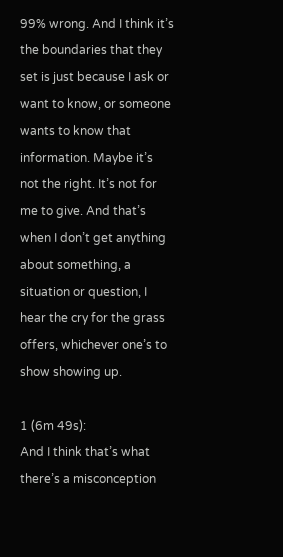99% wrong. And I think it’s the boundaries that they set is just because I ask or want to know, or someone wants to know that information. Maybe it’s not the right. It’s not for me to give. And that’s when I don’t get anything about something, a situation or question, I hear the cry for the grass offers, whichever one’s to show showing up.

1 (6m 49s):
And I think that’s what there’s a misconception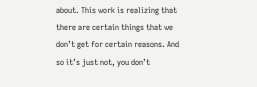about. This work is realizing that there are certain things that we don’t get for certain reasons. And so it’s just not, you don’t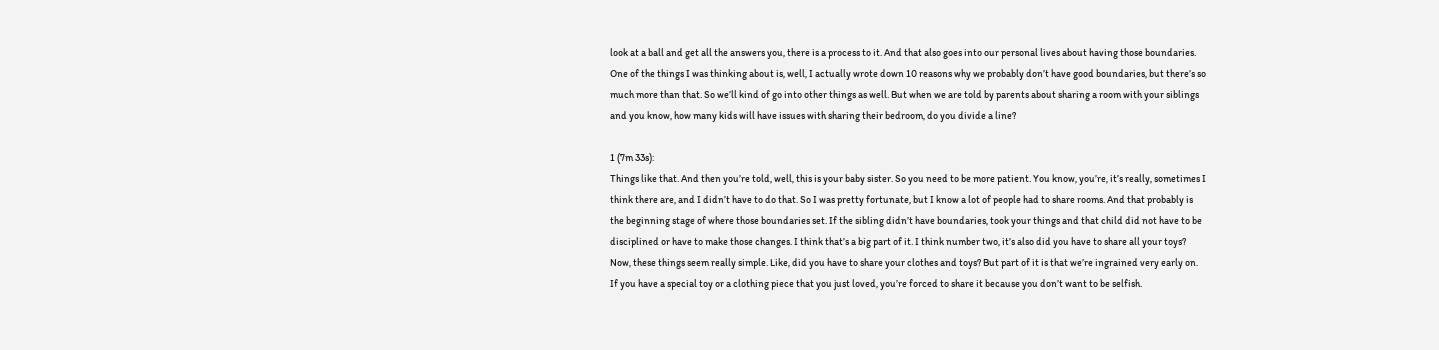look at a ball and get all the answers you, there is a process to it. And that also goes into our personal lives about having those boundaries. One of the things I was thinking about is, well, I actually wrote down 10 reasons why we probably don’t have good boundaries, but there’s so much more than that. So we’ll kind of go into other things as well. But when we are told by parents about sharing a room with your siblings and you know, how many kids will have issues with sharing their bedroom, do you divide a line?

1 (7m 33s):
Things like that. And then you’re told, well, this is your baby sister. So you need to be more patient. You know, you’re, it’s really, sometimes I think there are, and I didn’t have to do that. So I was pretty fortunate, but I know a lot of people had to share rooms. And that probably is the beginning stage of where those boundaries set. If the sibling didn’t have boundaries, took your things and that child did not have to be disciplined or have to make those changes. I think that’s a big part of it. I think number two, it’s also did you have to share all your toys? Now, these things seem really simple. Like, did you have to share your clothes and toys? But part of it is that we’re ingrained very early on. If you have a special toy or a clothing piece that you just loved, you’re forced to share it because you don’t want to be selfish.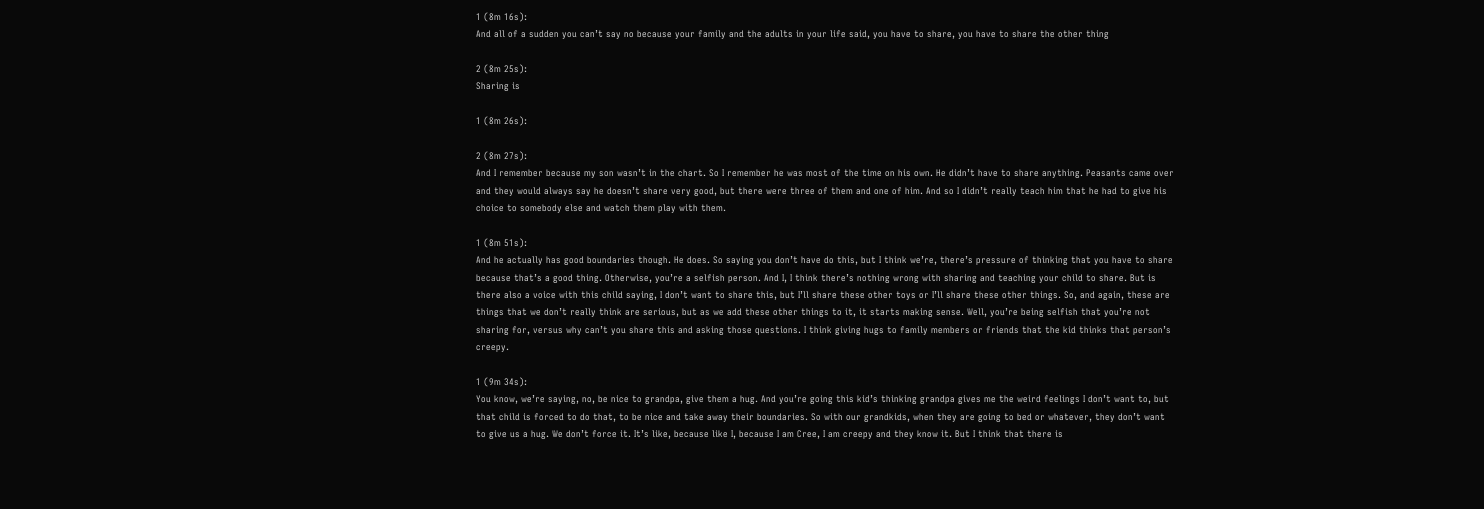1 (8m 16s):
And all of a sudden you can’t say no because your family and the adults in your life said, you have to share, you have to share the other thing

2 (8m 25s):
Sharing is

1 (8m 26s):

2 (8m 27s):
And I remember because my son wasn’t in the chart. So I remember he was most of the time on his own. He didn’t have to share anything. Peasants came over and they would always say he doesn’t share very good, but there were three of them and one of him. And so I didn’t really teach him that he had to give his choice to somebody else and watch them play with them.

1 (8m 51s):
And he actually has good boundaries though. He does. So saying you don’t have do this, but I think we’re, there’s pressure of thinking that you have to share because that’s a good thing. Otherwise, you’re a selfish person. And I, I think there’s nothing wrong with sharing and teaching your child to share. But is there also a voice with this child saying, I don’t want to share this, but I’ll share these other toys or I’ll share these other things. So, and again, these are things that we don’t really think are serious, but as we add these other things to it, it starts making sense. Well, you’re being selfish that you’re not sharing for, versus why can’t you share this and asking those questions. I think giving hugs to family members or friends that the kid thinks that person’s creepy.

1 (9m 34s):
You know, we’re saying, no, be nice to grandpa, give them a hug. And you’re going this kid’s thinking grandpa gives me the weird feelings I don’t want to, but that child is forced to do that, to be nice and take away their boundaries. So with our grandkids, when they are going to bed or whatever, they don’t want to give us a hug. We don’t force it. It’s like, because like I, because I am Cree, I am creepy and they know it. But I think that there is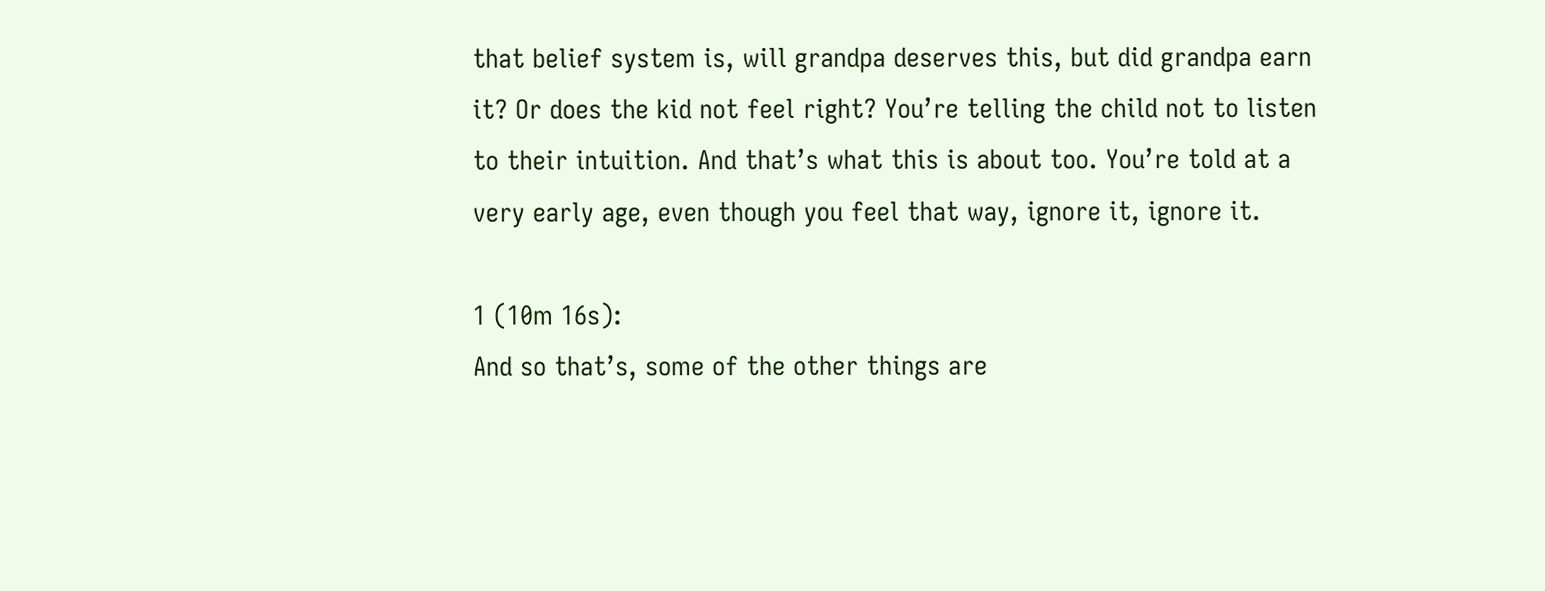that belief system is, will grandpa deserves this, but did grandpa earn it? Or does the kid not feel right? You’re telling the child not to listen to their intuition. And that’s what this is about too. You’re told at a very early age, even though you feel that way, ignore it, ignore it.

1 (10m 16s):
And so that’s, some of the other things are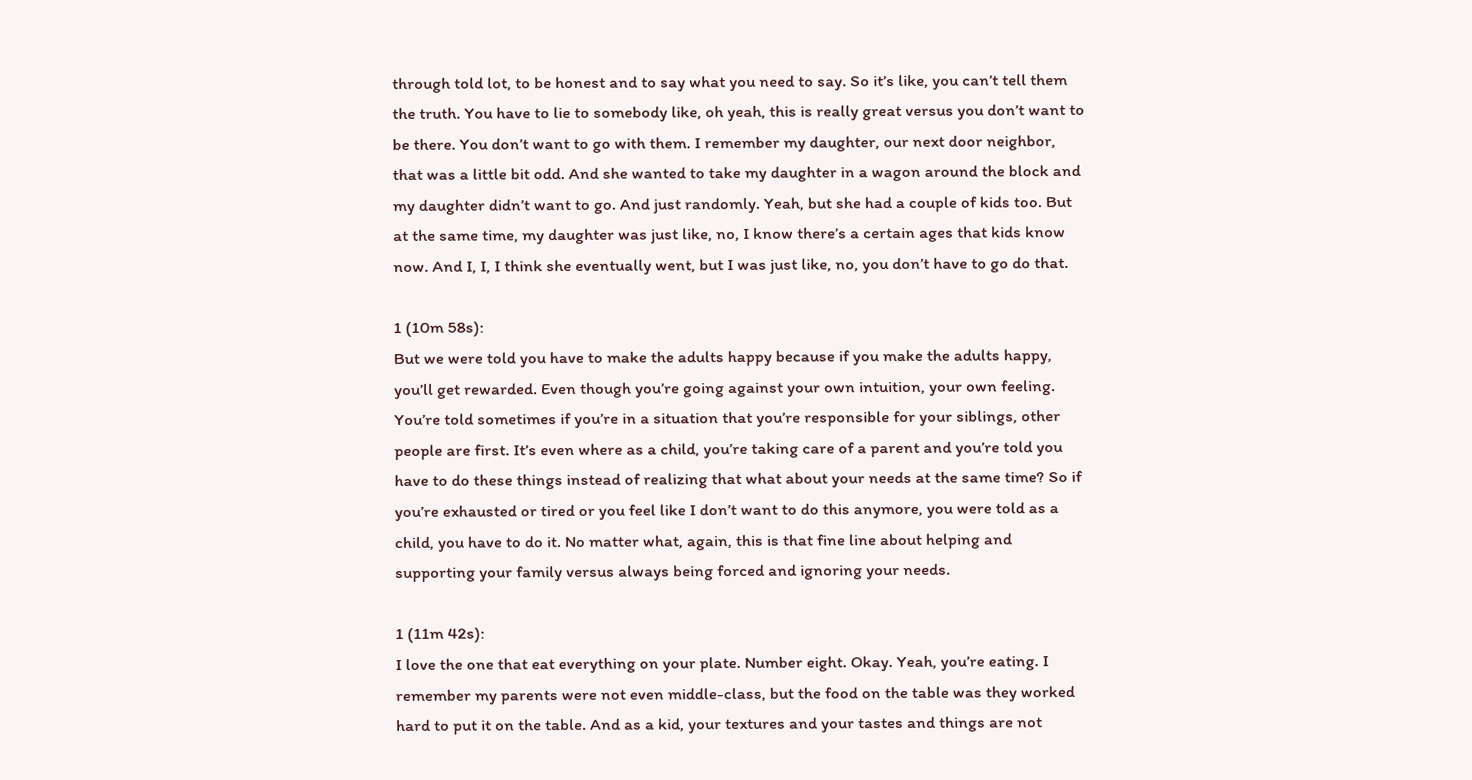through told lot, to be honest and to say what you need to say. So it’s like, you can’t tell them the truth. You have to lie to somebody like, oh yeah, this is really great versus you don’t want to be there. You don’t want to go with them. I remember my daughter, our next door neighbor, that was a little bit odd. And she wanted to take my daughter in a wagon around the block and my daughter didn’t want to go. And just randomly. Yeah, but she had a couple of kids too. But at the same time, my daughter was just like, no, I know there’s a certain ages that kids know now. And I, I, I think she eventually went, but I was just like, no, you don’t have to go do that.

1 (10m 58s):
But we were told you have to make the adults happy because if you make the adults happy, you’ll get rewarded. Even though you’re going against your own intuition, your own feeling. You’re told sometimes if you’re in a situation that you’re responsible for your siblings, other people are first. It’s even where as a child, you’re taking care of a parent and you’re told you have to do these things instead of realizing that what about your needs at the same time? So if you’re exhausted or tired or you feel like I don’t want to do this anymore, you were told as a child, you have to do it. No matter what, again, this is that fine line about helping and supporting your family versus always being forced and ignoring your needs.

1 (11m 42s):
I love the one that eat everything on your plate. Number eight. Okay. Yeah, you’re eating. I remember my parents were not even middle-class, but the food on the table was they worked hard to put it on the table. And as a kid, your textures and your tastes and things are not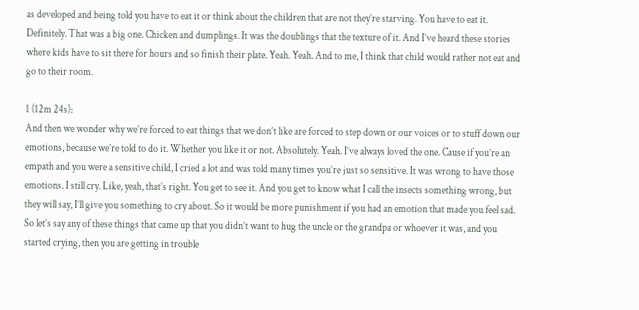as developed and being told you have to eat it or think about the children that are not they’re starving. You have to eat it. Definitely. That was a big one. Chicken and dumplings. It was the doublings that the texture of it. And I’ve heard these stories where kids have to sit there for hours and so finish their plate. Yeah. Yeah. And to me, I think that child would rather not eat and go to their room.

1 (12m 24s):
And then we wonder why we’re forced to eat things that we don’t like are forced to step down or our voices or to stuff down our emotions, because we’re told to do it. Whether you like it or not. Absolutely. Yeah. I’ve always loved the one. Cause if you’re an empath and you were a sensitive child, I cried a lot and was told many times you’re just so sensitive. It was wrong to have those emotions. I still cry. Like, yeah, that’s right. You get to see it. And you get to know what I call the insects something wrong, but they will say, I’ll give you something to cry about. So it would be more punishment if you had an emotion that made you feel sad. So let’s say any of these things that came up that you didn’t want to hug the uncle or the grandpa or whoever it was, and you started crying, then you are getting in trouble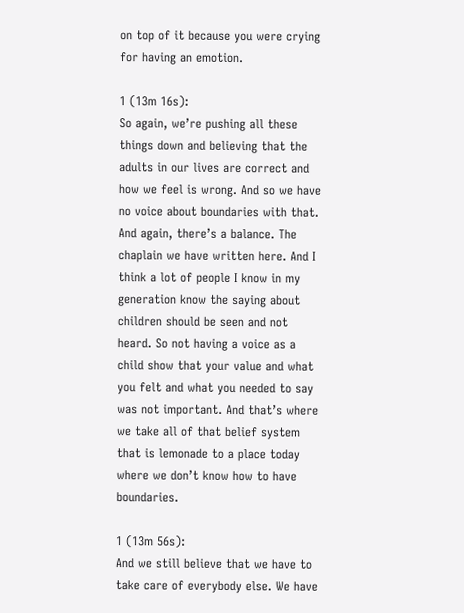on top of it because you were crying for having an emotion.

1 (13m 16s):
So again, we’re pushing all these things down and believing that the adults in our lives are correct and how we feel is wrong. And so we have no voice about boundaries with that. And again, there’s a balance. The chaplain we have written here. And I think a lot of people I know in my generation know the saying about children should be seen and not heard. So not having a voice as a child show that your value and what you felt and what you needed to say was not important. And that’s where we take all of that belief system that is lemonade to a place today where we don’t know how to have boundaries.

1 (13m 56s):
And we still believe that we have to take care of everybody else. We have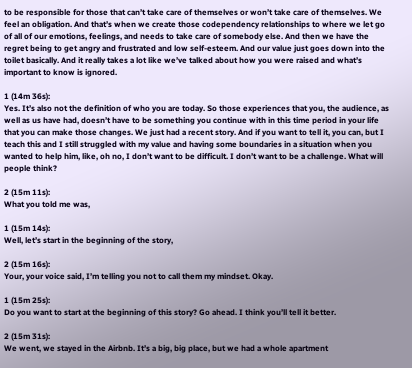to be responsible for those that can’t take care of themselves or won’t take care of themselves. We feel an obligation. And that’s when we create those codependency relationships to where we let go of all of our emotions, feelings, and needs to take care of somebody else. And then we have the regret being to get angry and frustrated and low self-esteem. And our value just goes down into the toilet basically. And it really takes a lot like we’ve talked about how you were raised and what’s important to know is ignored.

1 (14m 36s):
Yes. It’s also not the definition of who you are today. So those experiences that you, the audience, as well as us have had, doesn’t have to be something you continue with in this time period in your life that you can make those changes. We just had a recent story. And if you want to tell it, you can, but I teach this and I still struggled with my value and having some boundaries in a situation when you wanted to help him, like, oh no, I don’t want to be difficult. I don’t want to be a challenge. What will people think?

2 (15m 11s):
What you told me was,

1 (15m 14s):
Well, let’s start in the beginning of the story,

2 (15m 16s):
Your, your voice said, I’m telling you not to call them my mindset. Okay.

1 (15m 25s):
Do you want to start at the beginning of this story? Go ahead. I think you’ll tell it better.

2 (15m 31s):
We went, we stayed in the Airbnb. It’s a big, big place, but we had a whole apartment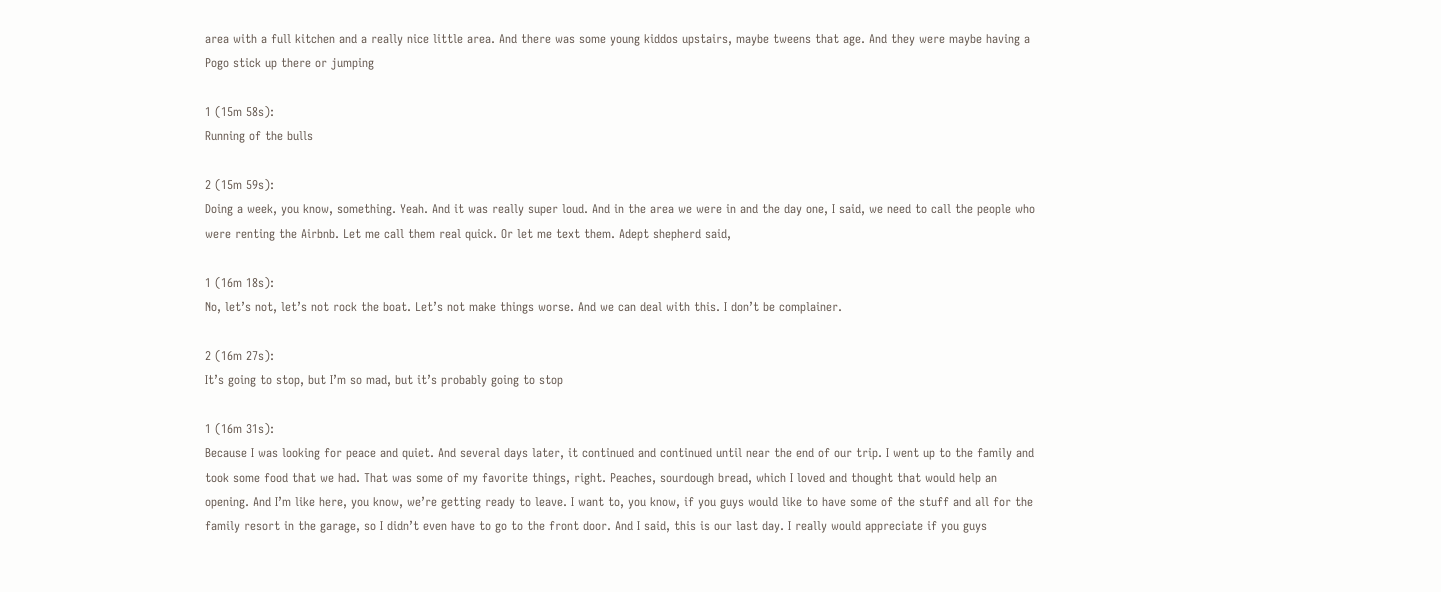area with a full kitchen and a really nice little area. And there was some young kiddos upstairs, maybe tweens that age. And they were maybe having a Pogo stick up there or jumping

1 (15m 58s):
Running of the bulls

2 (15m 59s):
Doing a week, you know, something. Yeah. And it was really super loud. And in the area we were in and the day one, I said, we need to call the people who were renting the Airbnb. Let me call them real quick. Or let me text them. Adept shepherd said,

1 (16m 18s):
No, let’s not, let’s not rock the boat. Let’s not make things worse. And we can deal with this. I don’t be complainer.

2 (16m 27s):
It’s going to stop, but I’m so mad, but it’s probably going to stop

1 (16m 31s):
Because I was looking for peace and quiet. And several days later, it continued and continued until near the end of our trip. I went up to the family and took some food that we had. That was some of my favorite things, right. Peaches, sourdough bread, which I loved and thought that would help an opening. And I’m like here, you know, we’re getting ready to leave. I want to, you know, if you guys would like to have some of the stuff and all for the family resort in the garage, so I didn’t even have to go to the front door. And I said, this is our last day. I really would appreciate if you guys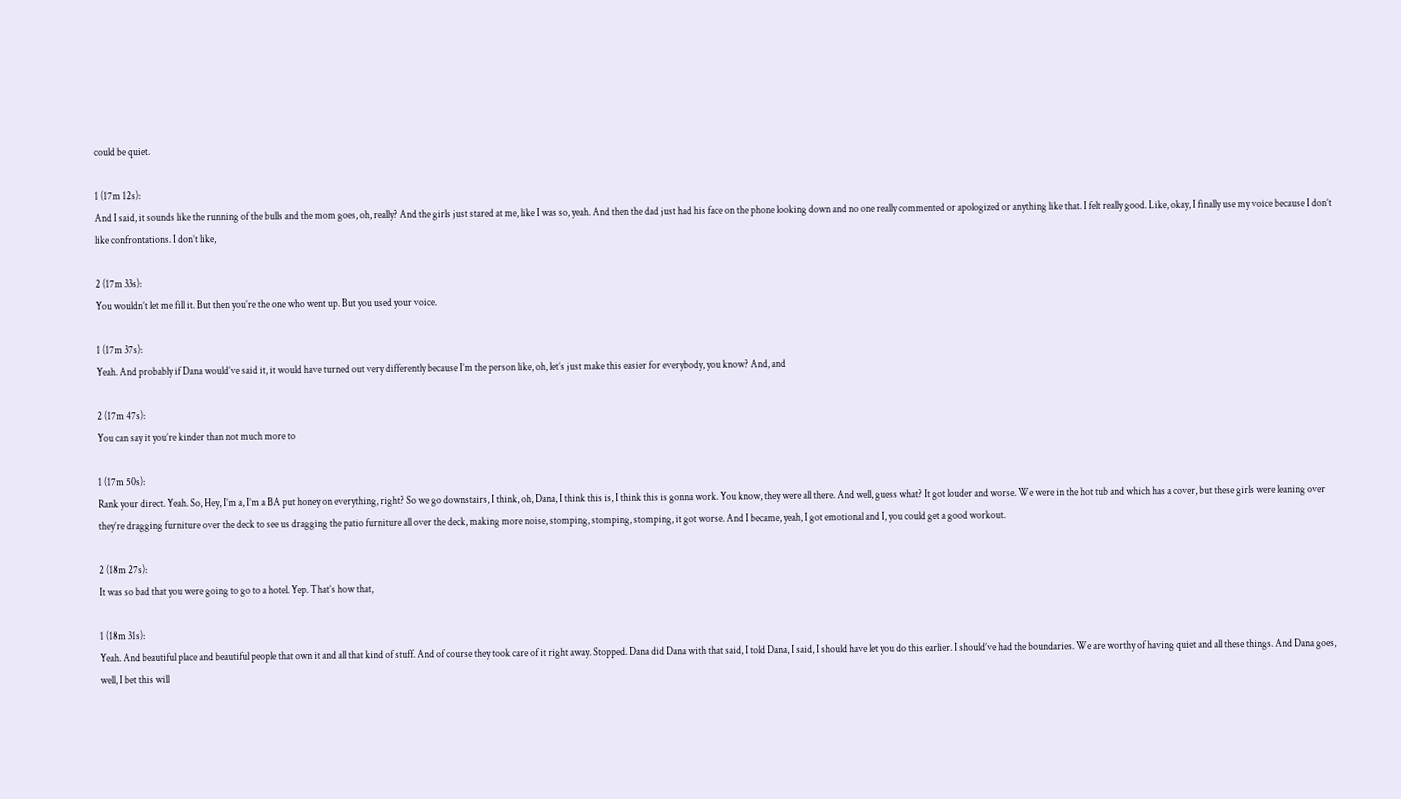could be quiet.

1 (17m 12s):
And I said, it sounds like the running of the bulls and the mom goes, oh, really? And the girls just stared at me, like I was so, yeah. And then the dad just had his face on the phone looking down and no one really commented or apologized or anything like that. I felt really good. Like, okay, I finally use my voice because I don’t like confrontations. I don’t like,

2 (17m 33s):
You wouldn’t let me fill it. But then you’re the one who went up. But you used your voice.

1 (17m 37s):
Yeah. And probably if Dana would’ve said it, it would have turned out very differently because I’m the person like, oh, let’s just make this easier for everybody, you know? And, and

2 (17m 47s):
You can say it you’re kinder than not much more to

1 (17m 50s):
Rank your direct. Yeah. So, Hey, I’m a, I’m a BA put honey on everything, right? So we go downstairs, I think, oh, Dana, I think this is, I think this is gonna work. You know, they were all there. And well, guess what? It got louder and worse. We were in the hot tub and which has a cover, but these girls were leaning over they’re dragging furniture over the deck to see us dragging the patio furniture all over the deck, making more noise, stomping, stomping, stomping, it got worse. And I became, yeah, I got emotional and I, you could get a good workout.

2 (18m 27s):
It was so bad that you were going to go to a hotel. Yep. That’s how that,

1 (18m 31s):
Yeah. And beautiful place and beautiful people that own it and all that kind of stuff. And of course they took care of it right away. Stopped. Dana did Dana with that said, I told Dana, I said, I should have let you do this earlier. I should’ve had the boundaries. We are worthy of having quiet and all these things. And Dana goes, well, I bet this will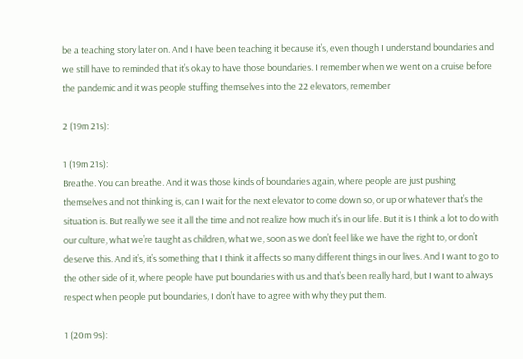be a teaching story later on. And I have been teaching it because it’s, even though I understand boundaries and we still have to reminded that it’s okay to have those boundaries. I remember when we went on a cruise before the pandemic and it was people stuffing themselves into the 22 elevators, remember

2 (19m 21s):

1 (19m 21s):
Breathe. You can breathe. And it was those kinds of boundaries again, where people are just pushing themselves and not thinking is, can I wait for the next elevator to come down so, or up or whatever that’s the situation is. But really we see it all the time and not realize how much it’s in our life. But it is I think a lot to do with our culture, what we’re taught as children, what we, soon as we don’t feel like we have the right to, or don’t deserve this. And it’s, it’s something that I think it affects so many different things in our lives. And I want to go to the other side of it, where people have put boundaries with us and that’s been really hard, but I want to always respect when people put boundaries, I don’t have to agree with why they put them.

1 (20m 9s):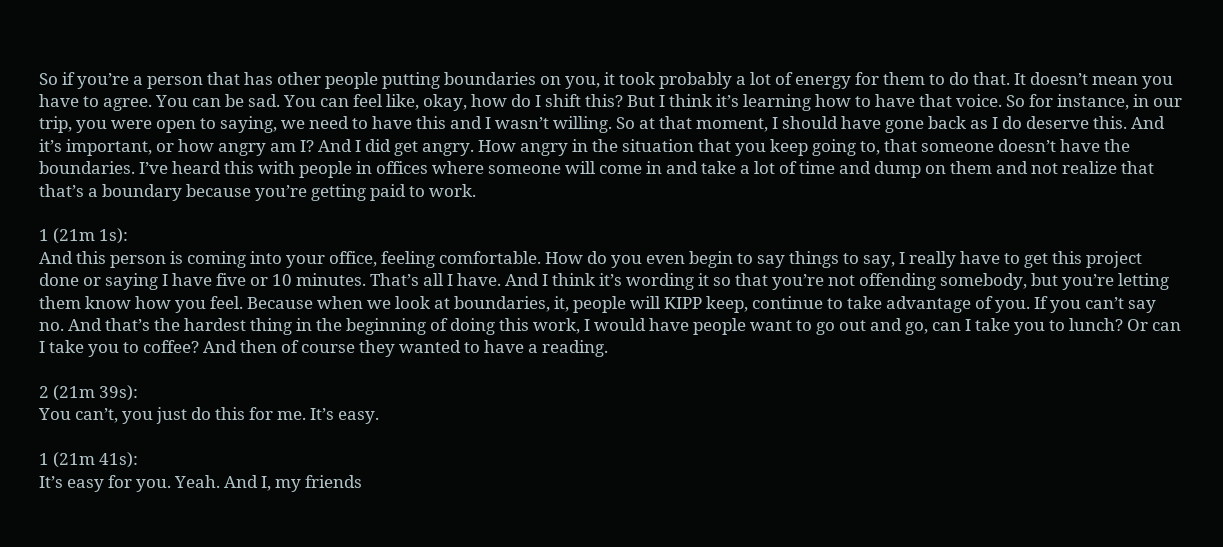So if you’re a person that has other people putting boundaries on you, it took probably a lot of energy for them to do that. It doesn’t mean you have to agree. You can be sad. You can feel like, okay, how do I shift this? But I think it’s learning how to have that voice. So for instance, in our trip, you were open to saying, we need to have this and I wasn’t willing. So at that moment, I should have gone back as I do deserve this. And it’s important, or how angry am I? And I did get angry. How angry in the situation that you keep going to, that someone doesn’t have the boundaries. I’ve heard this with people in offices where someone will come in and take a lot of time and dump on them and not realize that that’s a boundary because you’re getting paid to work.

1 (21m 1s):
And this person is coming into your office, feeling comfortable. How do you even begin to say things to say, I really have to get this project done or saying I have five or 10 minutes. That’s all I have. And I think it’s wording it so that you’re not offending somebody, but you’re letting them know how you feel. Because when we look at boundaries, it, people will KIPP keep, continue to take advantage of you. If you can’t say no. And that’s the hardest thing in the beginning of doing this work, I would have people want to go out and go, can I take you to lunch? Or can I take you to coffee? And then of course they wanted to have a reading.

2 (21m 39s):
You can’t, you just do this for me. It’s easy.

1 (21m 41s):
It’s easy for you. Yeah. And I, my friends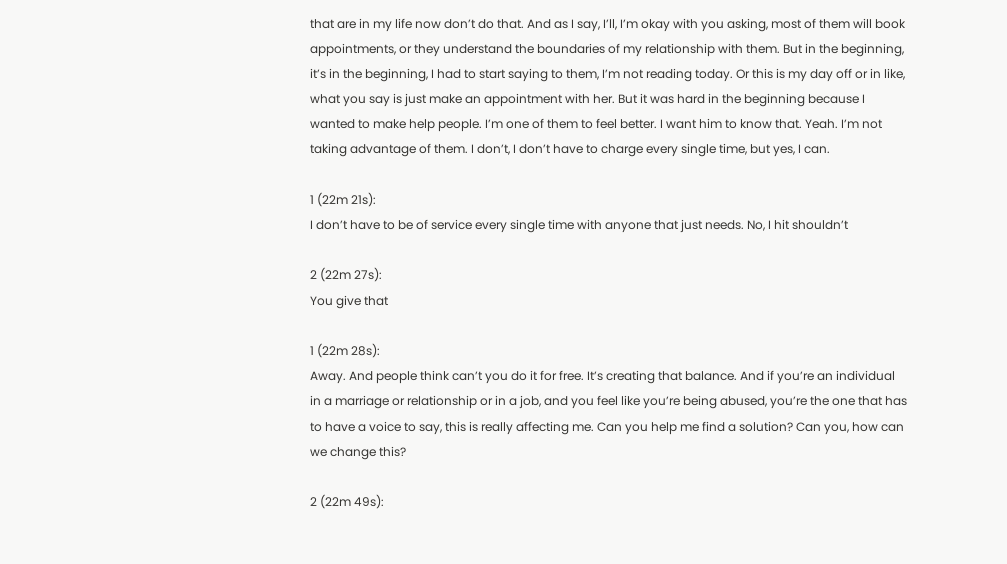that are in my life now don’t do that. And as I say, I’ll, I’m okay with you asking, most of them will book appointments, or they understand the boundaries of my relationship with them. But in the beginning, it’s in the beginning, I had to start saying to them, I’m not reading today. Or this is my day off or in like, what you say is just make an appointment with her. But it was hard in the beginning because I wanted to make help people. I’m one of them to feel better. I want him to know that. Yeah. I’m not taking advantage of them. I don’t, I don’t have to charge every single time, but yes, I can.

1 (22m 21s):
I don’t have to be of service every single time with anyone that just needs. No, I hit shouldn’t

2 (22m 27s):
You give that

1 (22m 28s):
Away. And people think can’t you do it for free. It’s creating that balance. And if you’re an individual in a marriage or relationship or in a job, and you feel like you’re being abused, you’re the one that has to have a voice to say, this is really affecting me. Can you help me find a solution? Can you, how can we change this?

2 (22m 49s):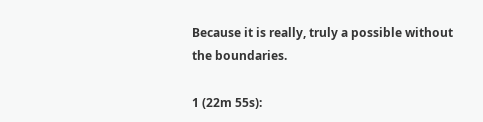Because it is really, truly a possible without the boundaries.

1 (22m 55s):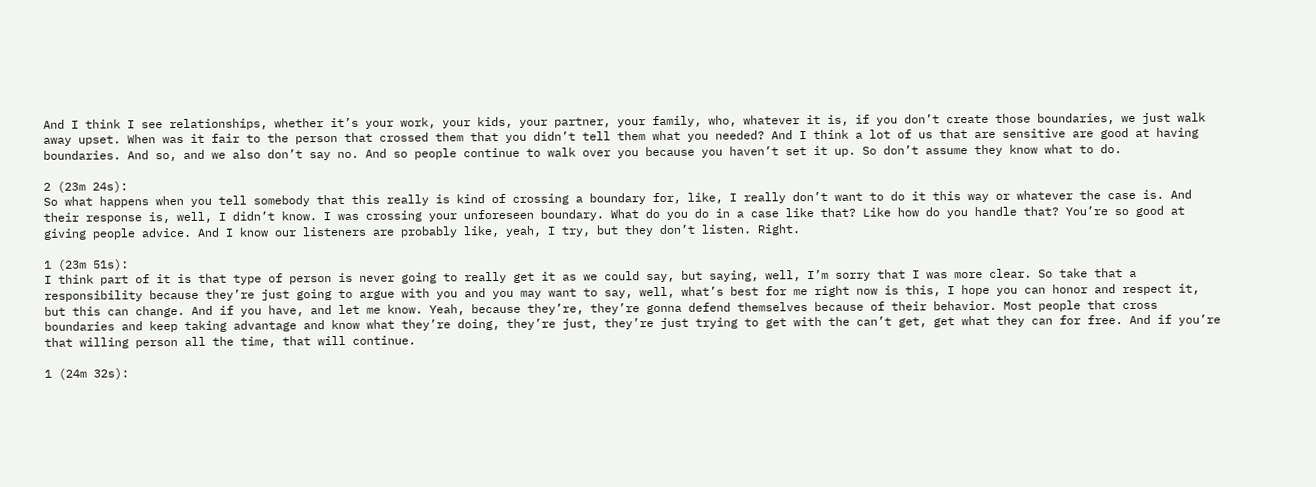And I think I see relationships, whether it’s your work, your kids, your partner, your family, who, whatever it is, if you don’t create those boundaries, we just walk away upset. When was it fair to the person that crossed them that you didn’t tell them what you needed? And I think a lot of us that are sensitive are good at having boundaries. And so, and we also don’t say no. And so people continue to walk over you because you haven’t set it up. So don’t assume they know what to do.

2 (23m 24s):
So what happens when you tell somebody that this really is kind of crossing a boundary for, like, I really don’t want to do it this way or whatever the case is. And their response is, well, I didn’t know. I was crossing your unforeseen boundary. What do you do in a case like that? Like how do you handle that? You’re so good at giving people advice. And I know our listeners are probably like, yeah, I try, but they don’t listen. Right.

1 (23m 51s):
I think part of it is that type of person is never going to really get it as we could say, but saying, well, I’m sorry that I was more clear. So take that a responsibility because they’re just going to argue with you and you may want to say, well, what’s best for me right now is this, I hope you can honor and respect it, but this can change. And if you have, and let me know. Yeah, because they’re, they’re gonna defend themselves because of their behavior. Most people that cross boundaries and keep taking advantage and know what they’re doing, they’re just, they’re just trying to get with the can’t get, get what they can for free. And if you’re that willing person all the time, that will continue.

1 (24m 32s):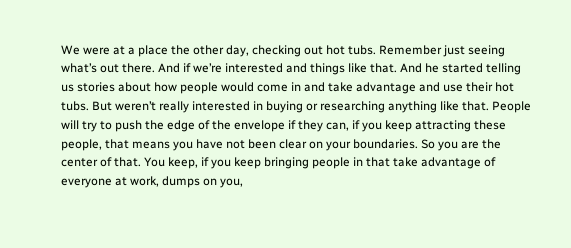We were at a place the other day, checking out hot tubs. Remember just seeing what’s out there. And if we’re interested and things like that. And he started telling us stories about how people would come in and take advantage and use their hot tubs. But weren’t really interested in buying or researching anything like that. People will try to push the edge of the envelope if they can, if you keep attracting these people, that means you have not been clear on your boundaries. So you are the center of that. You keep, if you keep bringing people in that take advantage of everyone at work, dumps on you,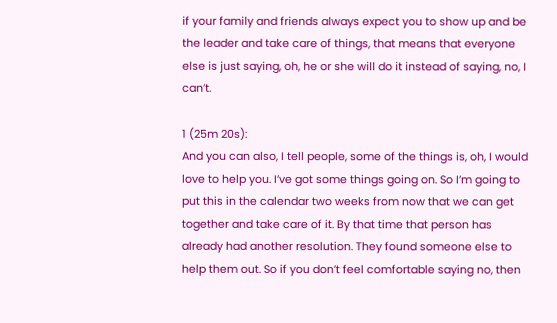if your family and friends always expect you to show up and be the leader and take care of things, that means that everyone else is just saying, oh, he or she will do it instead of saying, no, I can’t.

1 (25m 20s):
And you can also, I tell people, some of the things is, oh, I would love to help you. I’ve got some things going on. So I’m going to put this in the calendar two weeks from now that we can get together and take care of it. By that time that person has already had another resolution. They found someone else to help them out. So if you don’t feel comfortable saying no, then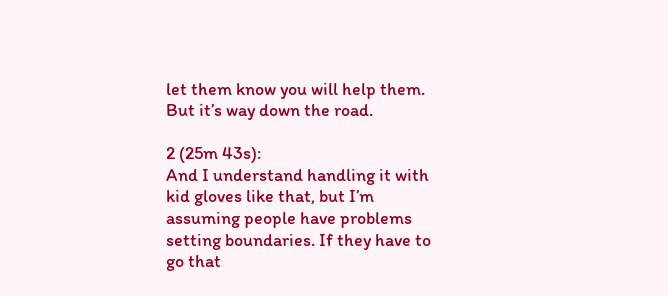let them know you will help them. But it’s way down the road.

2 (25m 43s):
And I understand handling it with kid gloves like that, but I’m assuming people have problems setting boundaries. If they have to go that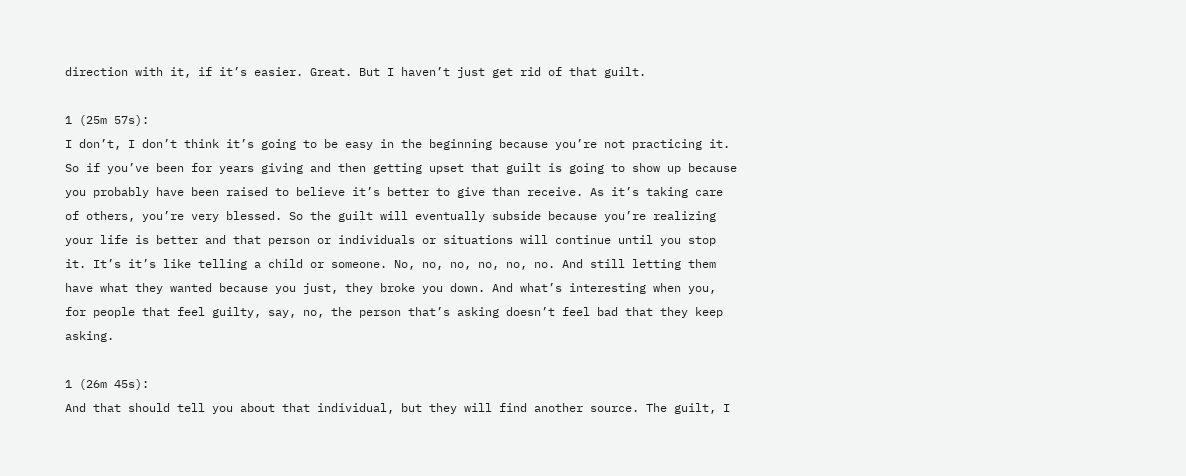direction with it, if it’s easier. Great. But I haven’t just get rid of that guilt.

1 (25m 57s):
I don’t, I don’t think it’s going to be easy in the beginning because you’re not practicing it. So if you’ve been for years giving and then getting upset that guilt is going to show up because you probably have been raised to believe it’s better to give than receive. As it’s taking care of others, you’re very blessed. So the guilt will eventually subside because you’re realizing your life is better and that person or individuals or situations will continue until you stop it. It’s it’s like telling a child or someone. No, no, no, no, no, no. And still letting them have what they wanted because you just, they broke you down. And what’s interesting when you, for people that feel guilty, say, no, the person that’s asking doesn’t feel bad that they keep asking.

1 (26m 45s):
And that should tell you about that individual, but they will find another source. The guilt, I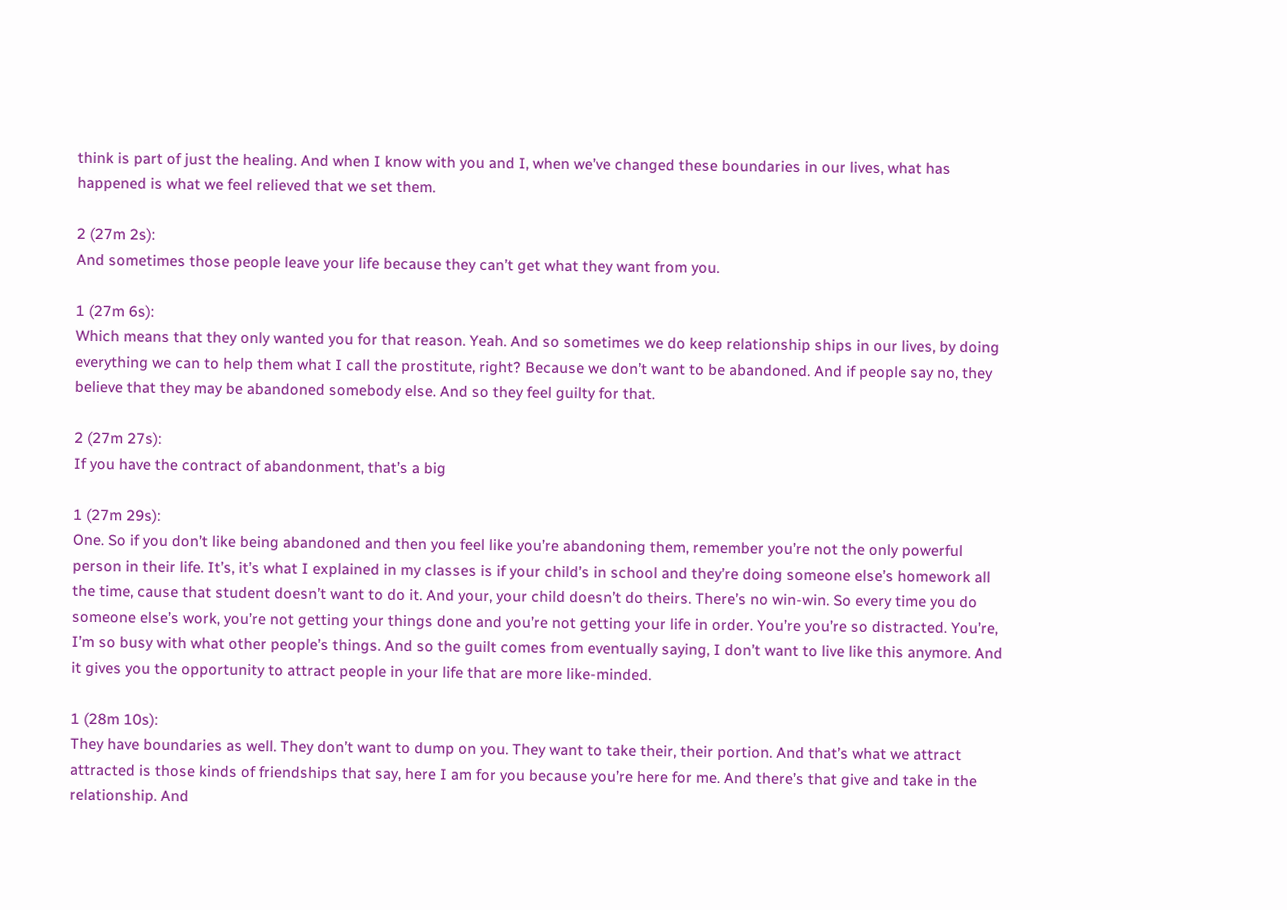think is part of just the healing. And when I know with you and I, when we’ve changed these boundaries in our lives, what has happened is what we feel relieved that we set them.

2 (27m 2s):
And sometimes those people leave your life because they can’t get what they want from you.

1 (27m 6s):
Which means that they only wanted you for that reason. Yeah. And so sometimes we do keep relationship ships in our lives, by doing everything we can to help them what I call the prostitute, right? Because we don’t want to be abandoned. And if people say no, they believe that they may be abandoned somebody else. And so they feel guilty for that.

2 (27m 27s):
If you have the contract of abandonment, that’s a big

1 (27m 29s):
One. So if you don’t like being abandoned and then you feel like you’re abandoning them, remember you’re not the only powerful person in their life. It’s, it’s what I explained in my classes is if your child’s in school and they’re doing someone else’s homework all the time, cause that student doesn’t want to do it. And your, your child doesn’t do theirs. There’s no win-win. So every time you do someone else’s work, you’re not getting your things done and you’re not getting your life in order. You’re you’re so distracted. You’re, I’m so busy with what other people’s things. And so the guilt comes from eventually saying, I don’t want to live like this anymore. And it gives you the opportunity to attract people in your life that are more like-minded.

1 (28m 10s):
They have boundaries as well. They don’t want to dump on you. They want to take their, their portion. And that’s what we attract attracted is those kinds of friendships that say, here I am for you because you’re here for me. And there’s that give and take in the relationship. And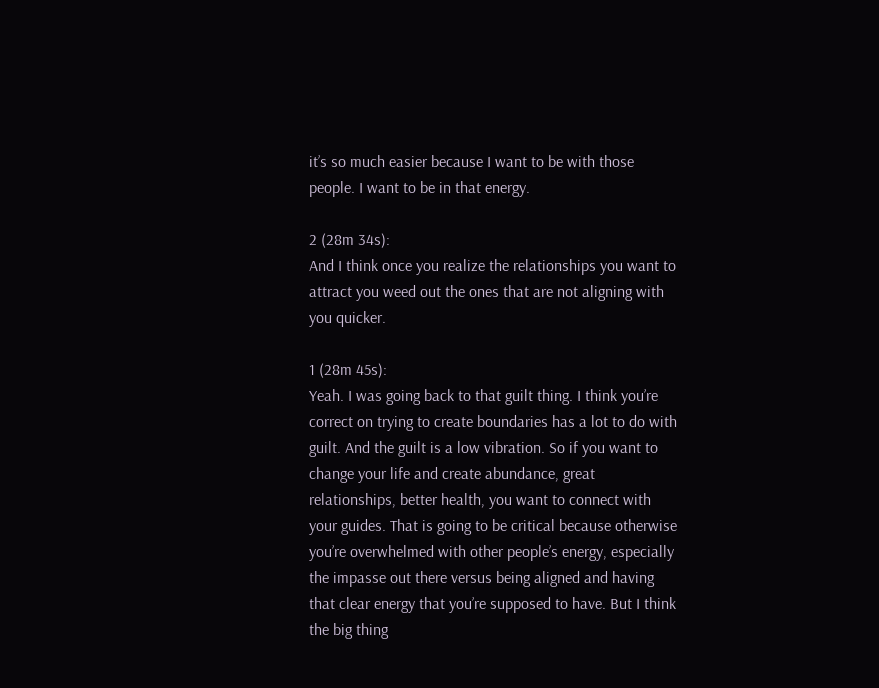it’s so much easier because I want to be with those people. I want to be in that energy.

2 (28m 34s):
And I think once you realize the relationships you want to attract you weed out the ones that are not aligning with you quicker.

1 (28m 45s):
Yeah. I was going back to that guilt thing. I think you’re correct on trying to create boundaries has a lot to do with guilt. And the guilt is a low vibration. So if you want to change your life and create abundance, great relationships, better health, you want to connect with your guides. That is going to be critical because otherwise you’re overwhelmed with other people’s energy, especially the impasse out there versus being aligned and having that clear energy that you’re supposed to have. But I think the big thing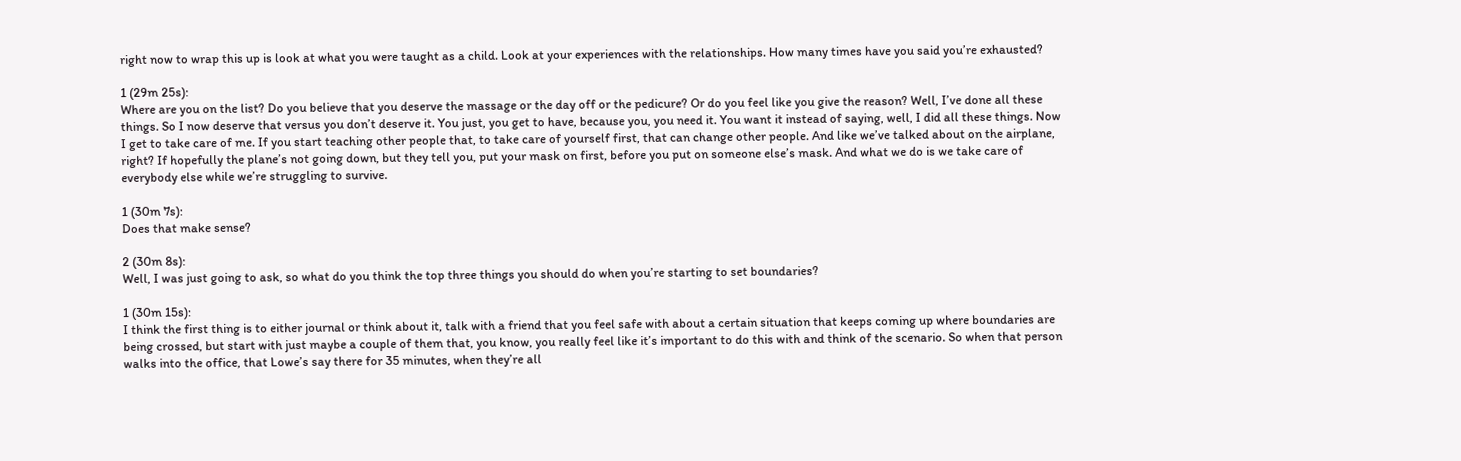right now to wrap this up is look at what you were taught as a child. Look at your experiences with the relationships. How many times have you said you’re exhausted?

1 (29m 25s):
Where are you on the list? Do you believe that you deserve the massage or the day off or the pedicure? Or do you feel like you give the reason? Well, I’ve done all these things. So I now deserve that versus you don’t deserve it. You just, you get to have, because you, you need it. You want it instead of saying, well, I did all these things. Now I get to take care of me. If you start teaching other people that, to take care of yourself first, that can change other people. And like we’ve talked about on the airplane, right? If hopefully the plane’s not going down, but they tell you, put your mask on first, before you put on someone else’s mask. And what we do is we take care of everybody else while we’re struggling to survive.

1 (30m 7s):
Does that make sense?

2 (30m 8s):
Well, I was just going to ask, so what do you think the top three things you should do when you’re starting to set boundaries?

1 (30m 15s):
I think the first thing is to either journal or think about it, talk with a friend that you feel safe with about a certain situation that keeps coming up where boundaries are being crossed, but start with just maybe a couple of them that, you know, you really feel like it’s important to do this with and think of the scenario. So when that person walks into the office, that Lowe’s say there for 35 minutes, when they’re all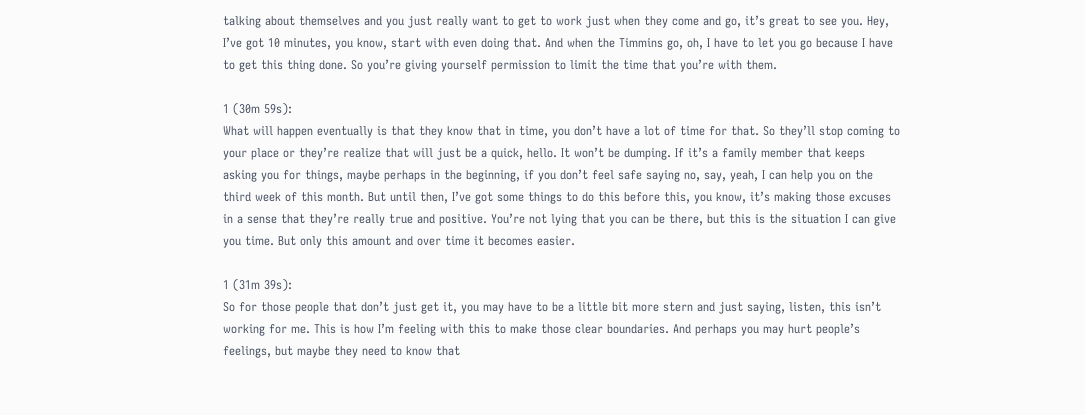talking about themselves and you just really want to get to work just when they come and go, it’s great to see you. Hey, I’ve got 10 minutes, you know, start with even doing that. And when the Timmins go, oh, I have to let you go because I have to get this thing done. So you’re giving yourself permission to limit the time that you’re with them.

1 (30m 59s):
What will happen eventually is that they know that in time, you don’t have a lot of time for that. So they’ll stop coming to your place or they’re realize that will just be a quick, hello. It won’t be dumping. If it’s a family member that keeps asking you for things, maybe perhaps in the beginning, if you don’t feel safe saying no, say, yeah, I can help you on the third week of this month. But until then, I’ve got some things to do this before this, you know, it’s making those excuses in a sense that they’re really true and positive. You’re not lying that you can be there, but this is the situation I can give you time. But only this amount and over time it becomes easier.

1 (31m 39s):
So for those people that don’t just get it, you may have to be a little bit more stern and just saying, listen, this isn’t working for me. This is how I’m feeling with this to make those clear boundaries. And perhaps you may hurt people’s feelings, but maybe they need to know that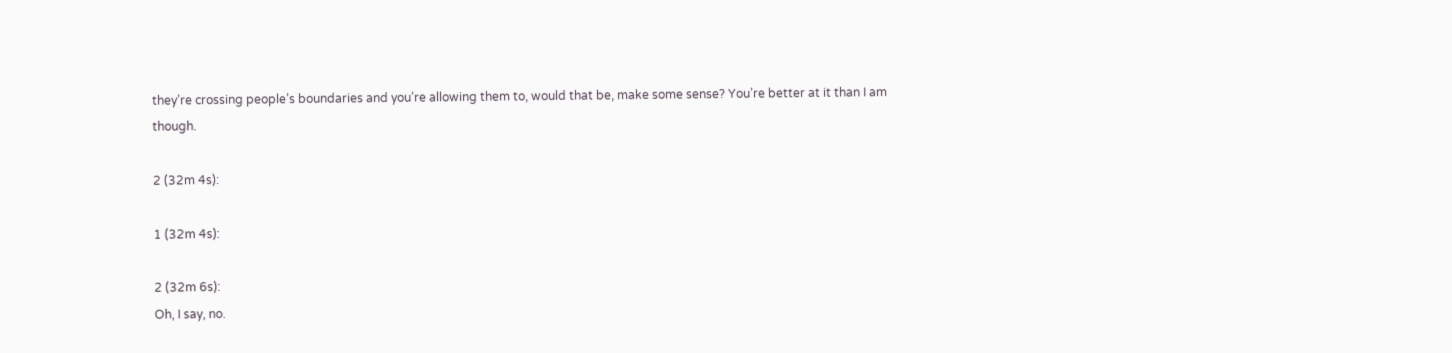they’re crossing people’s boundaries and you’re allowing them to, would that be, make some sense? You’re better at it than I am though.

2 (32m 4s):

1 (32m 4s):

2 (32m 6s):
Oh, I say, no.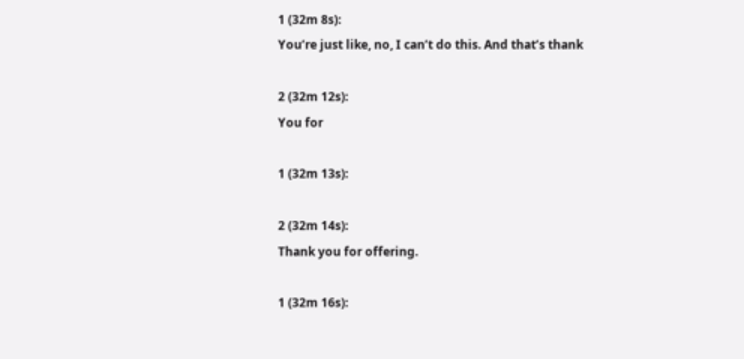1 (32m 8s):
You’re just like, no, I can’t do this. And that’s thank

2 (32m 12s):
You for

1 (32m 13s):

2 (32m 14s):
Thank you for offering.

1 (32m 16s):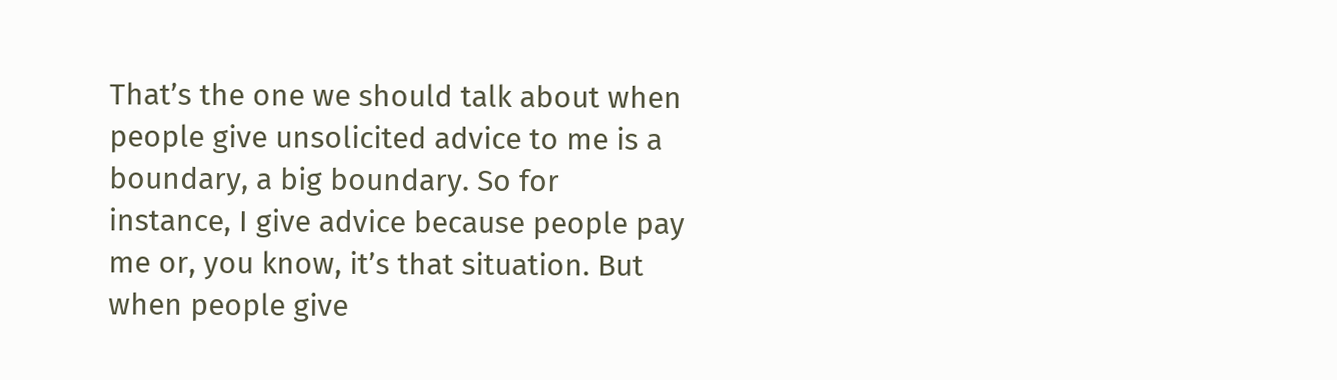That’s the one we should talk about when people give unsolicited advice to me is a boundary, a big boundary. So for instance, I give advice because people pay me or, you know, it’s that situation. But when people give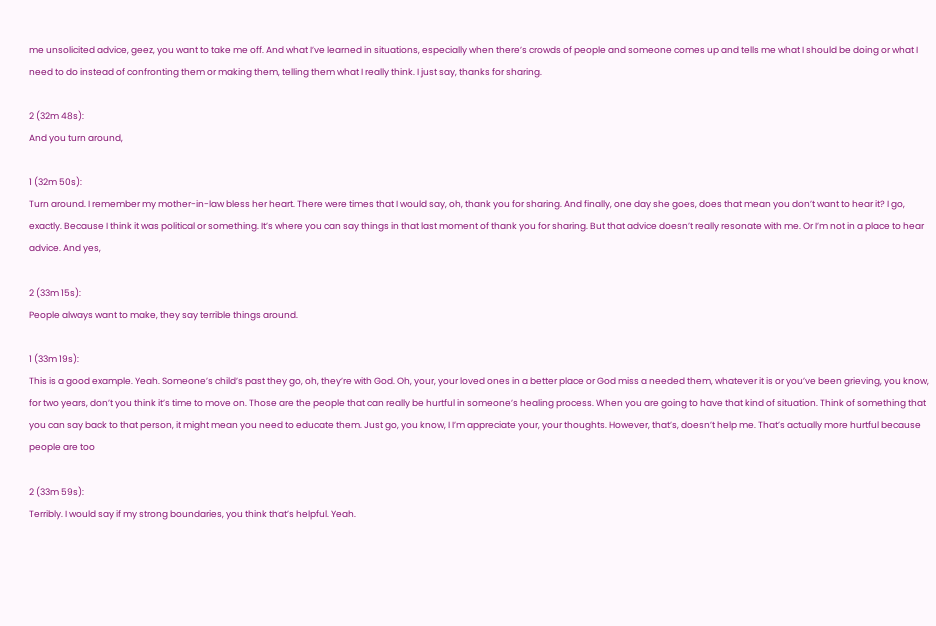me unsolicited advice, geez, you want to take me off. And what I’ve learned in situations, especially when there’s crowds of people and someone comes up and tells me what I should be doing or what I need to do instead of confronting them or making them, telling them what I really think. I just say, thanks for sharing.

2 (32m 48s):
And you turn around,

1 (32m 50s):
Turn around. I remember my mother-in-law bless her heart. There were times that I would say, oh, thank you for sharing. And finally, one day she goes, does that mean you don’t want to hear it? I go, exactly. Because I think it was political or something. It’s where you can say things in that last moment of thank you for sharing. But that advice doesn’t really resonate with me. Or I’m not in a place to hear advice. And yes,

2 (33m 15s):
People always want to make, they say terrible things around.

1 (33m 19s):
This is a good example. Yeah. Someone’s child’s past they go, oh, they’re with God. Oh, your, your loved ones in a better place or God miss a needed them, whatever it is or you’ve been grieving, you know, for two years, don’t you think it’s time to move on. Those are the people that can really be hurtful in someone’s healing process. When you are going to have that kind of situation. Think of something that you can say back to that person, it might mean you need to educate them. Just go, you know, I I’m appreciate your, your thoughts. However, that’s, doesn’t help me. That’s actually more hurtful because people are too

2 (33m 59s):
Terribly. I would say if my strong boundaries, you think that’s helpful. Yeah.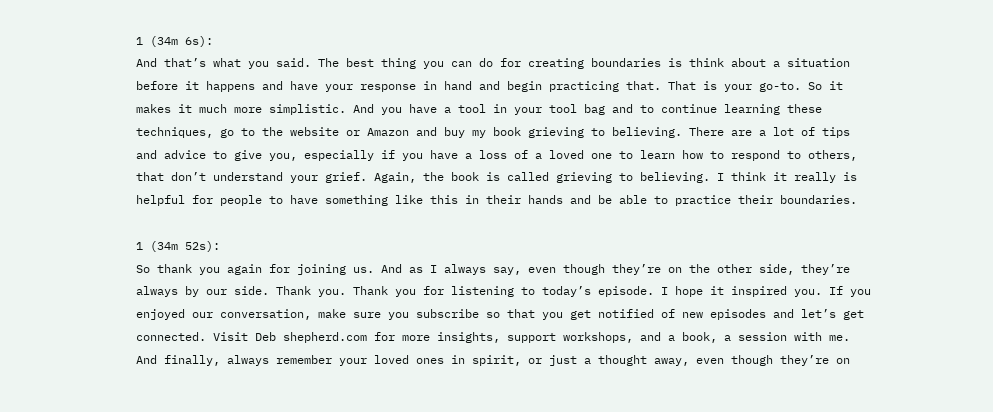1 (34m 6s):
And that’s what you said. The best thing you can do for creating boundaries is think about a situation before it happens and have your response in hand and begin practicing that. That is your go-to. So it makes it much more simplistic. And you have a tool in your tool bag and to continue learning these techniques, go to the website or Amazon and buy my book grieving to believing. There are a lot of tips and advice to give you, especially if you have a loss of a loved one to learn how to respond to others, that don’t understand your grief. Again, the book is called grieving to believing. I think it really is helpful for people to have something like this in their hands and be able to practice their boundaries.

1 (34m 52s):
So thank you again for joining us. And as I always say, even though they’re on the other side, they’re always by our side. Thank you. Thank you for listening to today’s episode. I hope it inspired you. If you enjoyed our conversation, make sure you subscribe so that you get notified of new episodes and let’s get connected. Visit Deb shepherd.com for more insights, support workshops, and a book, a session with me. And finally, always remember your loved ones in spirit, or just a thought away, even though they’re on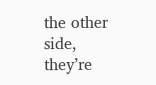the other side, they’re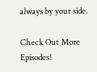always by your side.

Check Out More  Episodes!